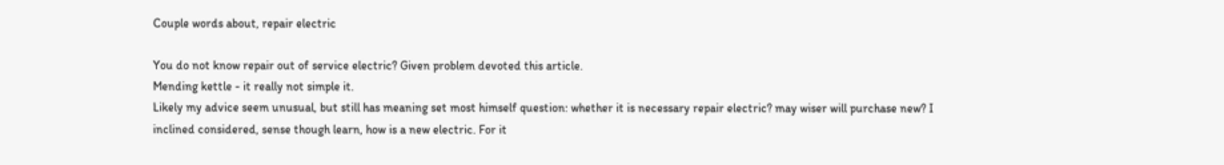Couple words about, repair electric

You do not know repair out of service electric? Given problem devoted this article.
Mending kettle - it really not simple it.
Likely my advice seem unusual, but still has meaning set most himself question: whether it is necessary repair electric? may wiser will purchase new? I inclined considered, sense though learn, how is a new electric. For it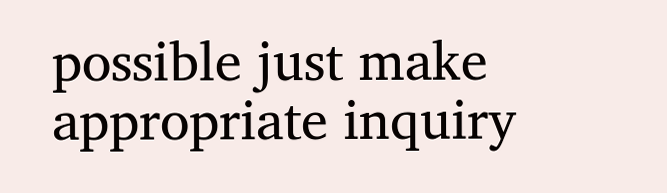possible just make appropriate inquiry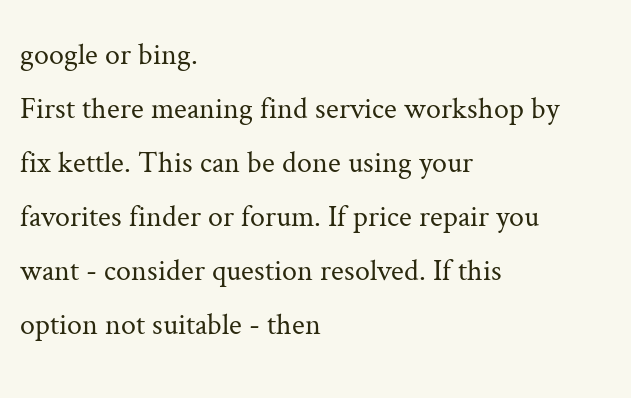google or bing.
First there meaning find service workshop by fix kettle. This can be done using your favorites finder or forum. If price repair you want - consider question resolved. If this option not suitable - then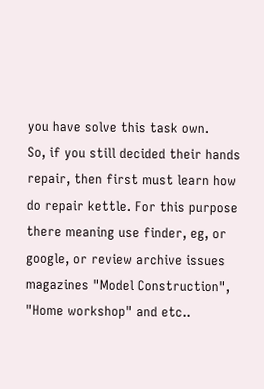you have solve this task own.
So, if you still decided their hands repair, then first must learn how do repair kettle. For this purpose there meaning use finder, eg, or google, or review archive issues magazines "Model Construction", "Home workshop" and etc..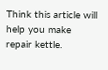Think this article will help you make repair kettle.